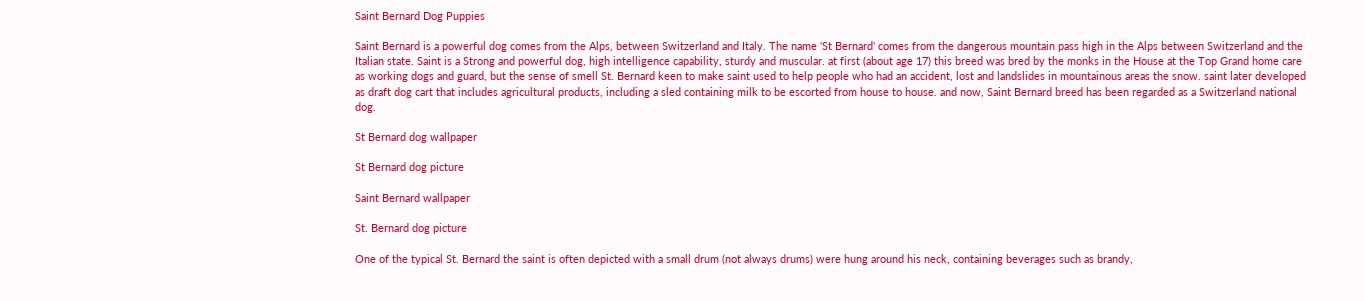Saint Bernard Dog Puppies

Saint Bernard is a powerful dog comes from the Alps, between Switzerland and Italy. The name ‘St Bernard‘ comes from the dangerous mountain pass high in the Alps between Switzerland and the Italian state. Saint is a Strong and powerful dog, high intelligence capability, sturdy and muscular. at first (about age 17) this breed was bred by the monks in the House at the Top Grand home care as working dogs and guard, but the sense of smell St. Bernard keen to make saint used to help people who had an accident, lost and landslides in mountainous areas the snow. saint later developed as draft dog cart that includes agricultural products, including a sled containing milk to be escorted from house to house. and now, Saint Bernard breed has been regarded as a Switzerland national dog.

St Bernard dog wallpaper

St Bernard dog picture

Saint Bernard wallpaper

St. Bernard dog picture

One of the typical St. Bernard the saint is often depicted with a small drum (not always drums) were hung around his neck, containing beverages such as brandy,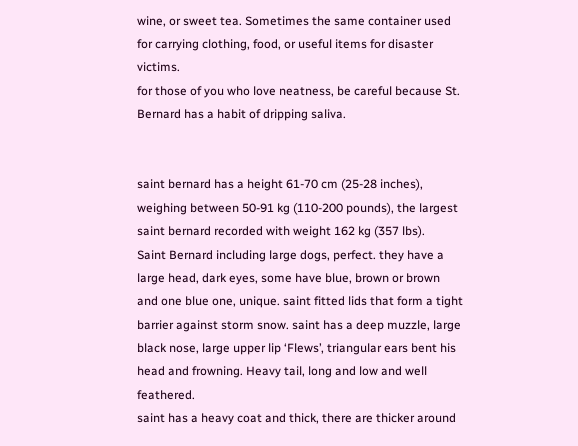wine, or sweet tea. Sometimes the same container used for carrying clothing, food, or useful items for disaster victims.
for those of you who love neatness, be careful because St. Bernard has a habit of dripping saliva.


saint bernard has a height 61-70 cm (25-28 inches), weighing between 50-91 kg (110-200 pounds), the largest saint bernard recorded with weight 162 kg (357 lbs).
Saint Bernard including large dogs, perfect. they have a large head, dark eyes, some have blue, brown or brown and one blue one, unique. saint fitted lids that form a tight barrier against storm snow. saint has a deep muzzle, large black nose, large upper lip ‘Flews’, triangular ears bent his head and frowning. Heavy tail, long and low and well feathered.
saint has a heavy coat and thick, there are thicker around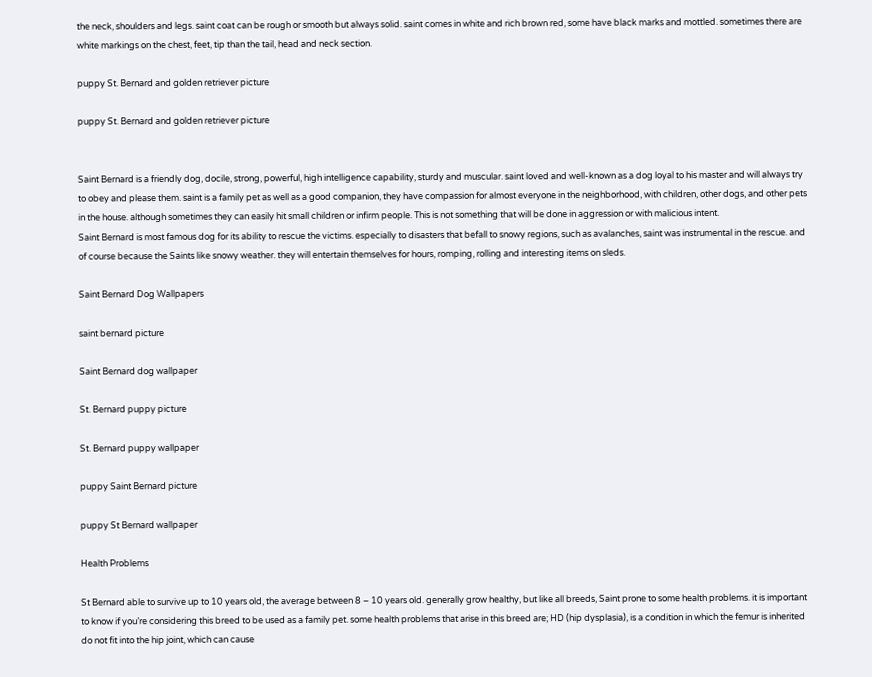the neck, shoulders and legs. saint coat can be rough or smooth but always solid. saint comes in white and rich brown red, some have black marks and mottled. sometimes there are white markings on the chest, feet, tip than the tail, head and neck section.

puppy St. Bernard and golden retriever picture

puppy St. Bernard and golden retriever picture


Saint Bernard is a friendly dog, docile, strong, powerful, high intelligence capability, sturdy and muscular. saint loved and well-known as a dog loyal to his master and will always try to obey and please them. saint is a family pet as well as a good companion, they have compassion for almost everyone in the neighborhood, with children, other dogs, and other pets in the house. although sometimes they can easily hit small children or infirm people. This is not something that will be done in aggression or with malicious intent.
Saint Bernard is most famous dog for its ability to rescue the victims. especially to disasters that befall to snowy regions, such as avalanches, saint was instrumental in the rescue. and of course because the Saints like snowy weather. they will entertain themselves for hours, romping, rolling and interesting items on sleds.

Saint Bernard Dog Wallpapers

saint bernard picture

Saint Bernard dog wallpaper

St. Bernard puppy picture

St. Bernard puppy wallpaper

puppy Saint Bernard picture

puppy St Bernard wallpaper

Health Problems

St Bernard able to survive up to 10 years old, the average between 8 – 10 years old. generally grow healthy, but like all breeds, Saint prone to some health problems. it is important to know if you’re considering this breed to be used as a family pet. some health problems that arise in this breed are; HD (hip dysplasia), is a condition in which the femur is inherited do not fit into the hip joint, which can cause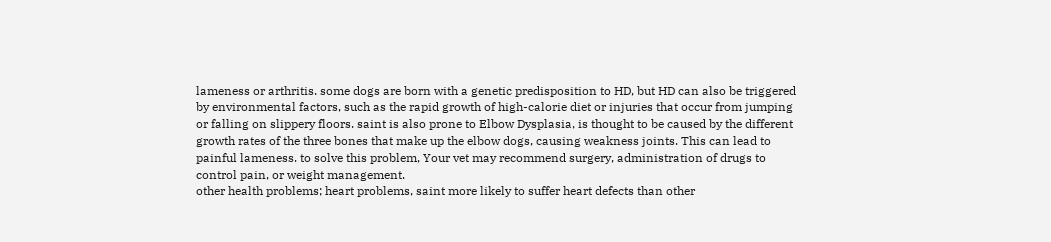lameness or arthritis. some dogs are born with a genetic predisposition to HD, but HD can also be triggered by environmental factors, such as the rapid growth of high-calorie diet or injuries that occur from jumping or falling on slippery floors. saint is also prone to Elbow Dysplasia, is thought to be caused by the different growth rates of the three bones that make up the elbow dogs, causing weakness joints. This can lead to painful lameness. to solve this problem, Your vet may recommend surgery, administration of drugs to control pain, or weight management.
other health problems; heart problems, saint more likely to suffer heart defects than other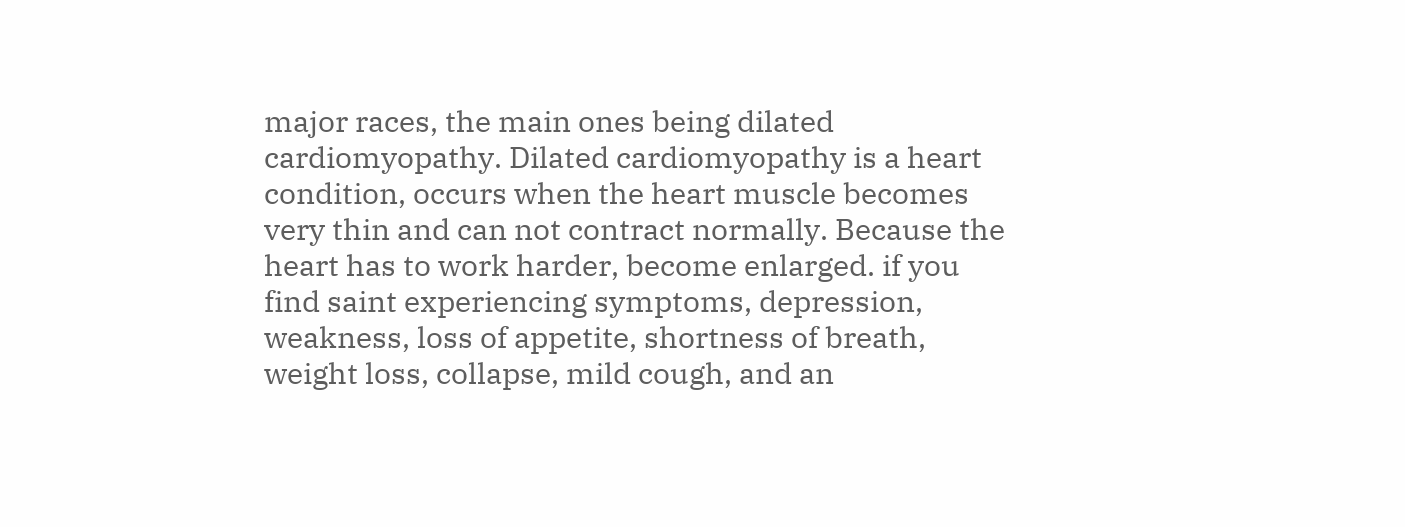major races, the main ones being dilated cardiomyopathy. Dilated cardiomyopathy is a heart condition, occurs when the heart muscle becomes very thin and can not contract normally. Because the heart has to work harder, become enlarged. if you find saint experiencing symptoms, depression, weakness, loss of appetite, shortness of breath, weight loss, collapse, mild cough, and an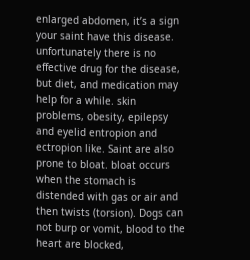enlarged abdomen, it’s a sign your saint have this disease. unfortunately there is no effective drug for the disease, but diet, and medication may help for a while. skin problems, obesity, epilepsy and eyelid entropion and ectropion like. Saint are also prone to bloat. bloat occurs when the stomach is distended with gas or air and then twists (torsion). Dogs can not burp or vomit, blood to the heart are blocked,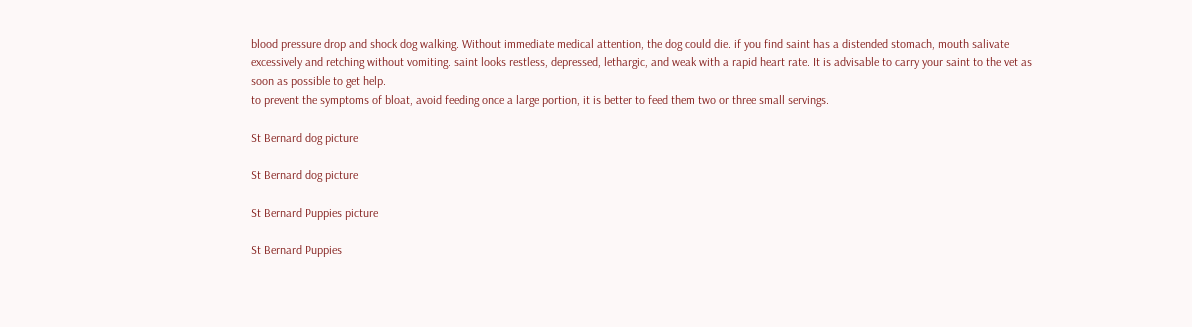blood pressure drop and shock dog walking. Without immediate medical attention, the dog could die. if you find saint has a distended stomach, mouth salivate excessively and retching without vomiting. saint looks restless, depressed, lethargic, and weak with a rapid heart rate. It is advisable to carry your saint to the vet as soon as possible to get help.
to prevent the symptoms of bloat, avoid feeding once a large portion, it is better to feed them two or three small servings.

St Bernard dog picture

St Bernard dog picture

St Bernard Puppies picture

St Bernard Puppies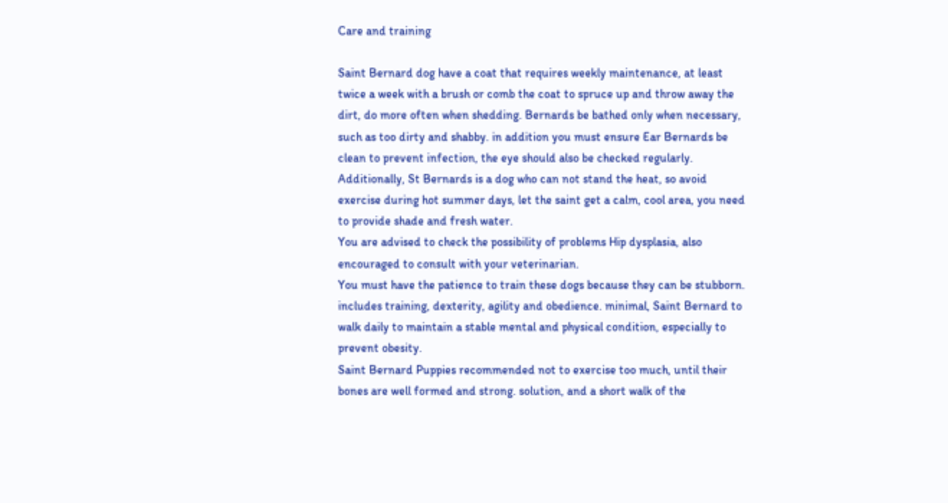Care and training

Saint Bernard dog have a coat that requires weekly maintenance, at least twice a week with a brush or comb the coat to spruce up and throw away the dirt, do more often when shedding. Bernards be bathed only when necessary, such as too dirty and shabby. in addition you must ensure Ear Bernards be clean to prevent infection, the eye should also be checked regularly. Additionally, St Bernards is a dog who can not stand the heat, so avoid exercise during hot summer days, let the saint get a calm, cool area, you need to provide shade and fresh water.
You are advised to check the possibility of problems Hip dysplasia, also encouraged to consult with your veterinarian.
You must have the patience to train these dogs because they can be stubborn. includes training, dexterity, agility and obedience. minimal, Saint Bernard to walk daily to maintain a stable mental and physical condition, especially to prevent obesity.
Saint Bernard Puppies recommended not to exercise too much, until their bones are well formed and strong. solution, and a short walk of the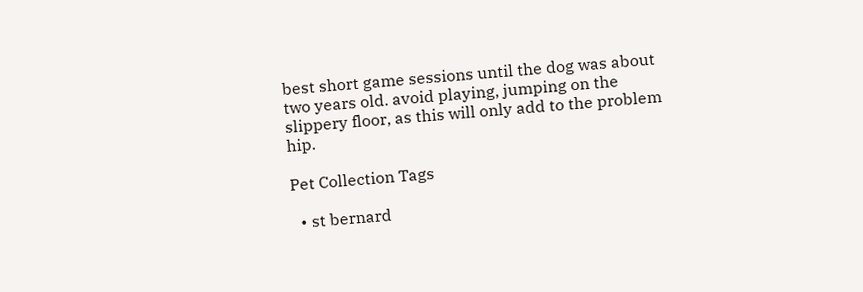best short game sessions until the dog was about two years old. avoid playing, jumping on the slippery floor, as this will only add to the problem hip.

Pet Collection Tags

  • st bernard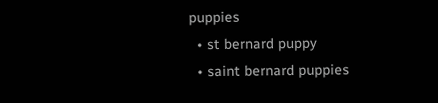puppies
  • st bernard puppy
  • saint bernard puppies